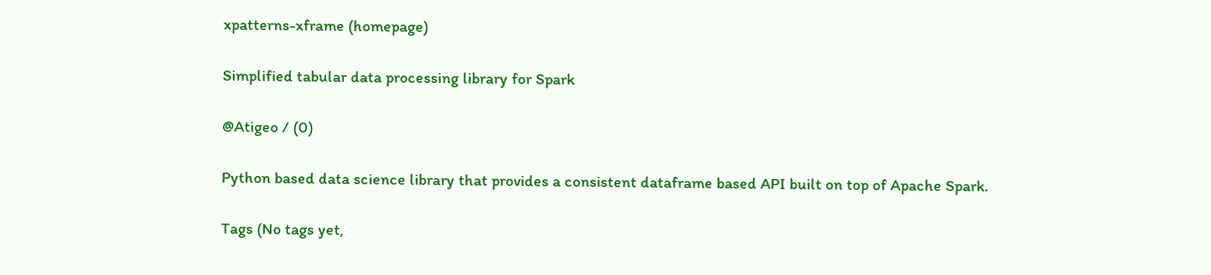xpatterns-xframe (homepage)

Simplified tabular data processing library for Spark

@Atigeo / (0)

Python based data science library that provides a consistent dataframe based API built on top of Apache Spark.

Tags (No tags yet,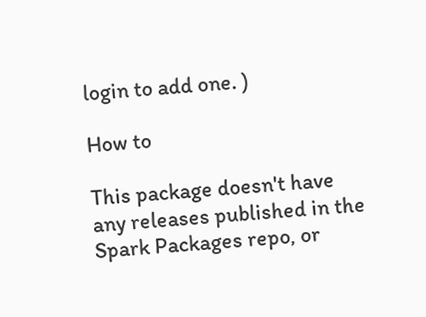login to add one. )

How to

This package doesn't have any releases published in the Spark Packages repo, or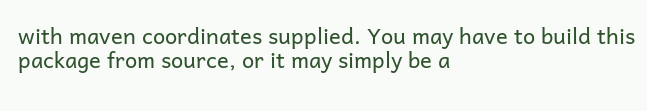with maven coordinates supplied. You may have to build this package from source, or it may simply be a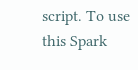script. To use this Spark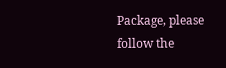Package, please follow the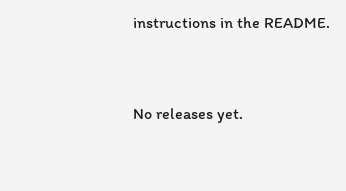instructions in the README.


No releases yet.